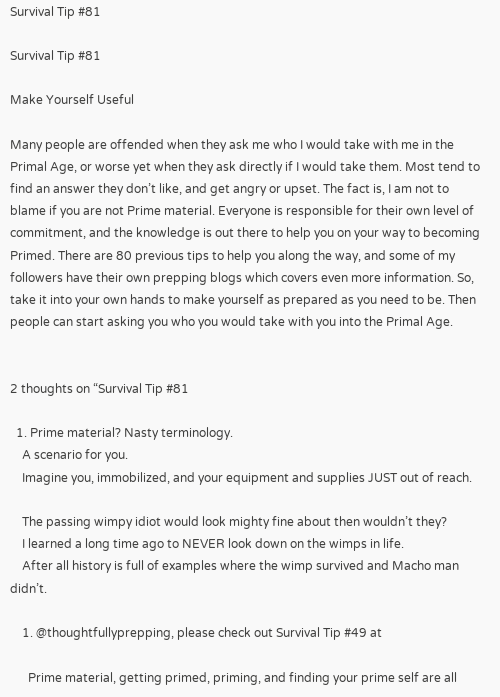Survival Tip #81

Survival Tip #81

Make Yourself Useful

Many people are offended when they ask me who I would take with me in the Primal Age, or worse yet when they ask directly if I would take them. Most tend to find an answer they don’t like, and get angry or upset. The fact is, I am not to blame if you are not Prime material. Everyone is responsible for their own level of commitment, and the knowledge is out there to help you on your way to becoming Primed. There are 80 previous tips to help you along the way, and some of my followers have their own prepping blogs which covers even more information. So, take it into your own hands to make yourself as prepared as you need to be. Then people can start asking you who you would take with you into the Primal Age.


2 thoughts on “Survival Tip #81

  1. Prime material? Nasty terminology.
    A scenario for you.
    Imagine you, immobilized, and your equipment and supplies JUST out of reach.

    The passing wimpy idiot would look mighty fine about then wouldn’t they?
    I learned a long time ago to NEVER look down on the wimps in life.
    After all history is full of examples where the wimp survived and Macho man didn’t.

    1. @thoughtfullyprepping, please check out Survival Tip #49 at

      Prime material, getting primed, priming, and finding your prime self are all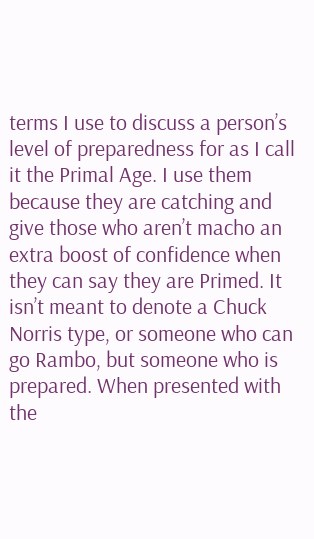terms I use to discuss a person’s level of preparedness for as I call it the Primal Age. I use them because they are catching and give those who aren’t macho an extra boost of confidence when they can say they are Primed. It isn’t meant to denote a Chuck Norris type, or someone who can go Rambo, but someone who is prepared. When presented with the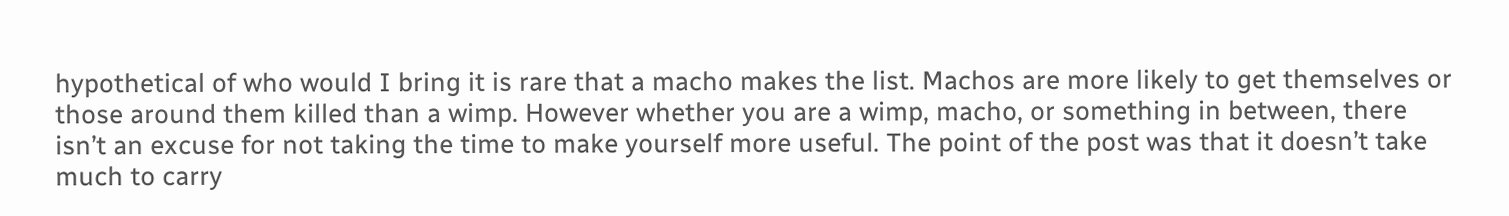hypothetical of who would I bring it is rare that a macho makes the list. Machos are more likely to get themselves or those around them killed than a wimp. However whether you are a wimp, macho, or something in between, there isn’t an excuse for not taking the time to make yourself more useful. The point of the post was that it doesn’t take much to carry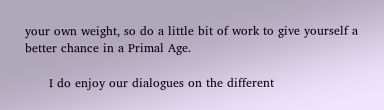your own weight, so do a little bit of work to give yourself a better chance in a Primal Age.

      I do enjoy our dialogues on the different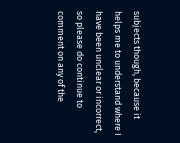subjects though, because it helps me to understand where I have been unclear or incorrect, so please do continue to comment on any of the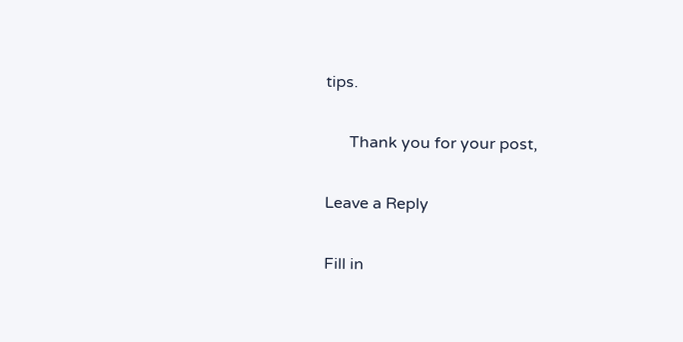tips.

      Thank you for your post,

Leave a Reply

Fill in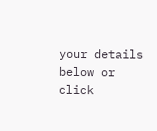your details below or click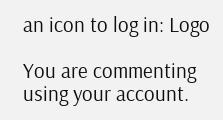an icon to log in: Logo

You are commenting using your account.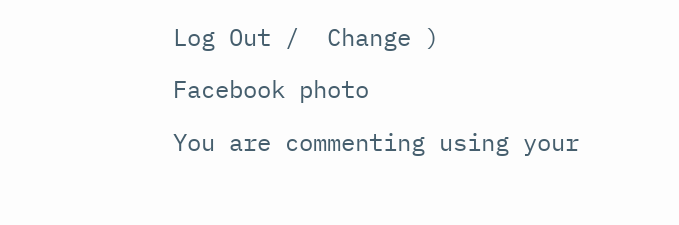Log Out /  Change )

Facebook photo

You are commenting using your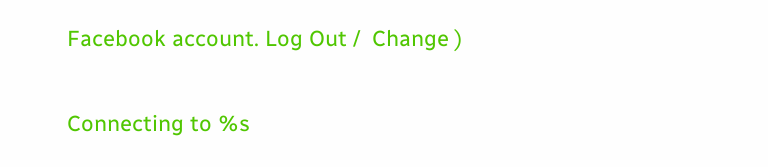Facebook account. Log Out /  Change )

Connecting to %s